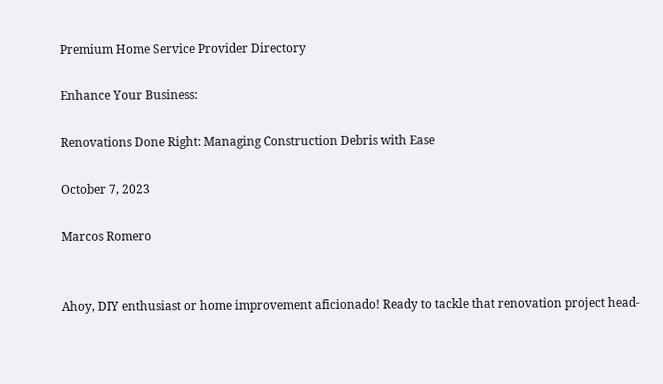Premium Home Service Provider Directory

Enhance Your Business:

Renovations Done Right: Managing Construction Debris with Ease

October 7, 2023

Marcos Romero


Ahoy, DIY enthusiast or home improvement aficionado! Ready to tackle that renovation project head-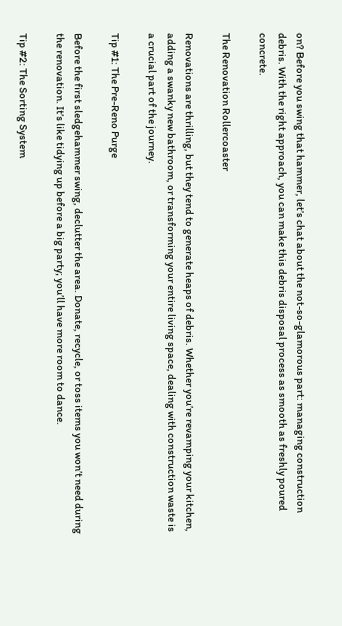on? Before you swing that hammer, let’s chat about the not-so-glamorous part: managing construction debris. With the right approach, you can make this debris disposal process as smooth as freshly poured concrete.

The Renovation Rollercoaster

Renovations are thrilling, but they tend to generate heaps of debris. Whether you’re revamping your kitchen, adding a swanky new bathroom, or transforming your entire living space, dealing with construction waste is a crucial part of the journey.

Tip #1: The Pre-Reno Purge

Before the first sledgehammer swing, declutter the area. Donate, recycle, or toss items you won’t need during the renovation. It’s like tidying up before a big party; you’ll have more room to dance.

Tip #2: The Sorting System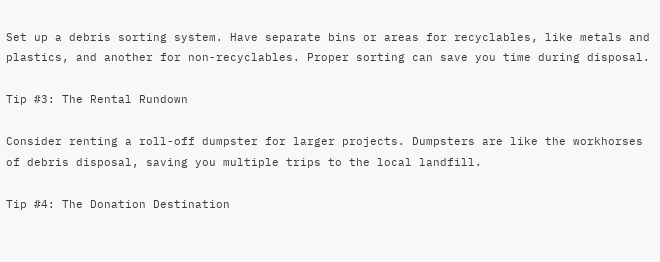Set up a debris sorting system. Have separate bins or areas for recyclables, like metals and plastics, and another for non-recyclables. Proper sorting can save you time during disposal.

Tip #3: The Rental Rundown

Consider renting a roll-off dumpster for larger projects. Dumpsters are like the workhorses of debris disposal, saving you multiple trips to the local landfill.

Tip #4: The Donation Destination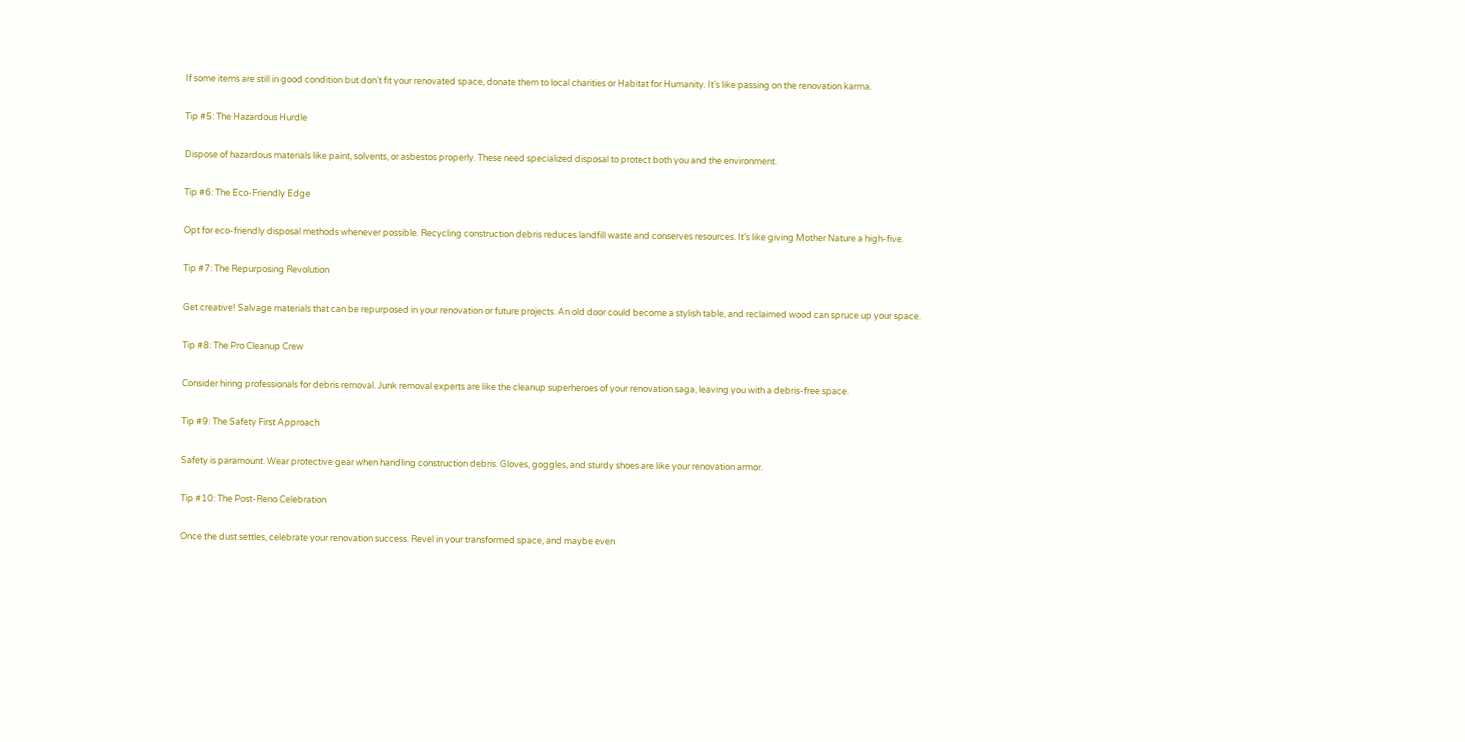If some items are still in good condition but don’t fit your renovated space, donate them to local charities or Habitat for Humanity. It’s like passing on the renovation karma.

Tip #5: The Hazardous Hurdle

Dispose of hazardous materials like paint, solvents, or asbestos properly. These need specialized disposal to protect both you and the environment.

Tip #6: The Eco-Friendly Edge

Opt for eco-friendly disposal methods whenever possible. Recycling construction debris reduces landfill waste and conserves resources. It’s like giving Mother Nature a high-five.

Tip #7: The Repurposing Revolution

Get creative! Salvage materials that can be repurposed in your renovation or future projects. An old door could become a stylish table, and reclaimed wood can spruce up your space.

Tip #8: The Pro Cleanup Crew

Consider hiring professionals for debris removal. Junk removal experts are like the cleanup superheroes of your renovation saga, leaving you with a debris-free space.

Tip #9: The Safety First Approach

Safety is paramount. Wear protective gear when handling construction debris. Gloves, goggles, and sturdy shoes are like your renovation armor.

Tip #10: The Post-Reno Celebration

Once the dust settles, celebrate your renovation success. Revel in your transformed space, and maybe even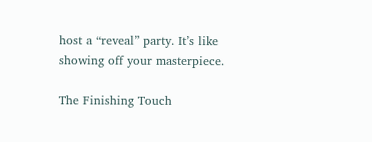host a “reveal” party. It’s like showing off your masterpiece.

The Finishing Touch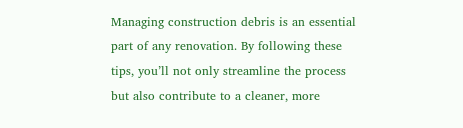Managing construction debris is an essential part of any renovation. By following these tips, you’ll not only streamline the process but also contribute to a cleaner, more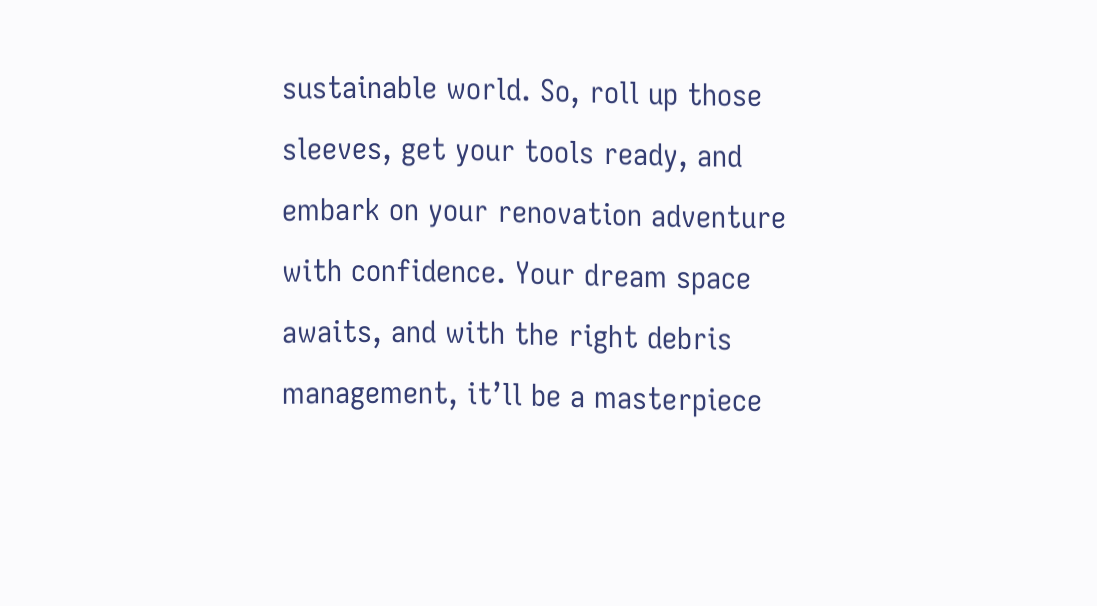sustainable world. So, roll up those sleeves, get your tools ready, and embark on your renovation adventure with confidence. Your dream space awaits, and with the right debris management, it’ll be a masterpiece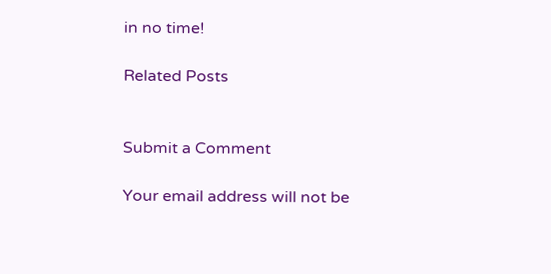in no time!

Related Posts


Submit a Comment

Your email address will not be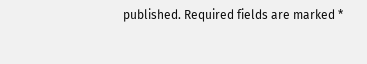published. Required fields are marked *